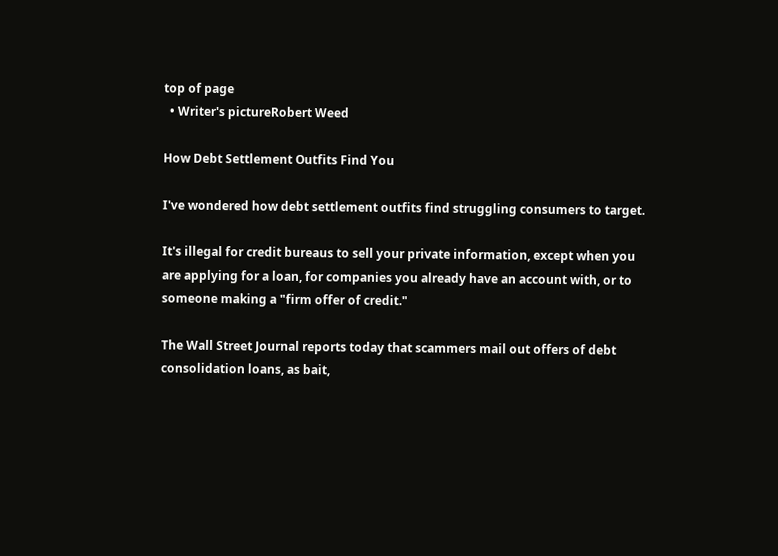top of page
  • Writer's pictureRobert Weed

How Debt Settlement Outfits Find You

I've wondered how debt settlement outfits find struggling consumers to target.

It's illegal for credit bureaus to sell your private information, except when you are applying for a loan, for companies you already have an account with, or to someone making a "firm offer of credit."

The Wall Street Journal reports today that scammers mail out offers of debt consolidation loans, as bait,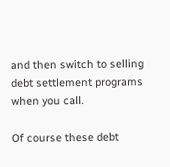and then switch to selling debt settlement programs when you call.

Of course these debt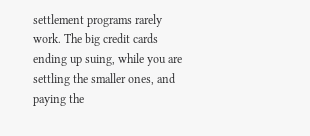settlement programs rarely work. The big credit cards ending up suing, while you are settling the smaller ones, and paying the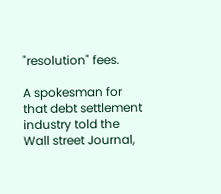"resolution" fees.

A spokesman for that debt settlement industry told the Wall street Journal,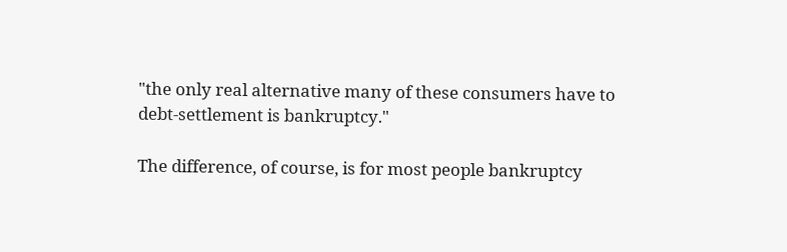"the only real alternative many of these consumers have to debt-settlement is bankruptcy."

The difference, of course, is for most people bankruptcy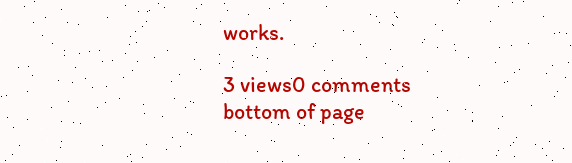works.

3 views0 comments
bottom of page